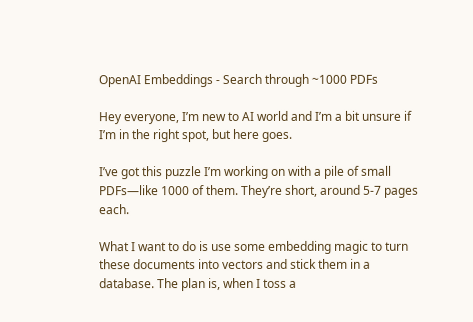OpenAI Embeddings - Search through ~1000 PDFs

Hey everyone, I’m new to AI world and I’m a bit unsure if I’m in the right spot, but here goes.

I’ve got this puzzle I’m working on with a pile of small PDFs—like 1000 of them. They’re short, around 5-7 pages each.

What I want to do is use some embedding magic to turn these documents into vectors and stick them in a database. The plan is, when I toss a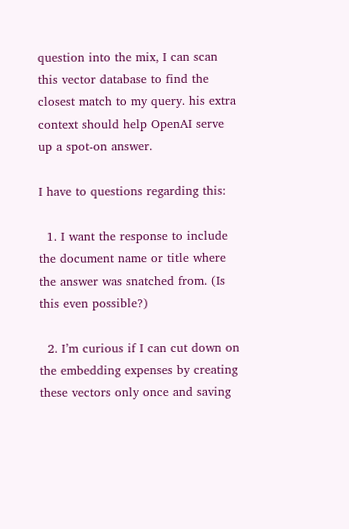question into the mix, I can scan this vector database to find the closest match to my query. his extra context should help OpenAI serve up a spot-on answer.

I have to questions regarding this:

  1. I want the response to include the document name or title where the answer was snatched from. (Is this even possible?)

  2. I’m curious if I can cut down on the embedding expenses by creating these vectors only once and saving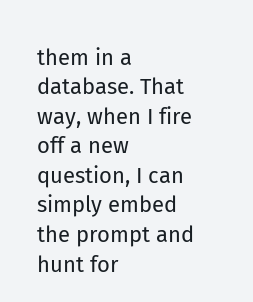them in a database. That way, when I fire off a new question, I can simply embed the prompt and hunt for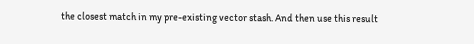the closest match in my pre-existing vector stash. And then use this result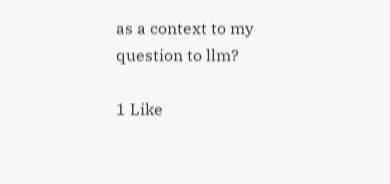as a context to my question to llm?

1 Like